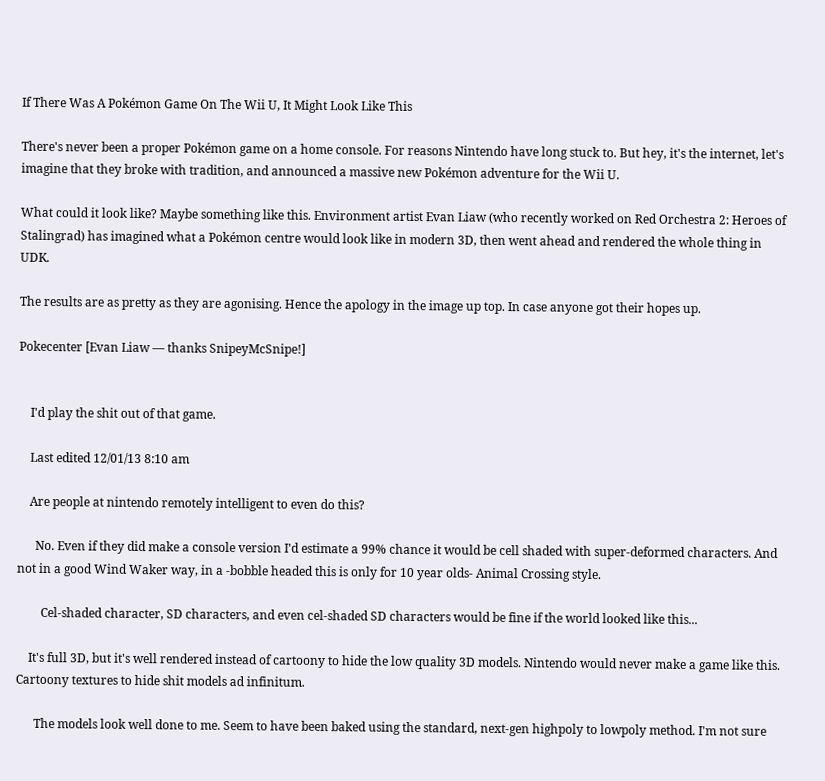If There Was A Pokémon Game On The Wii U, It Might Look Like This

There's never been a proper Pokémon game on a home console. For reasons Nintendo have long stuck to. But hey, it's the internet, let's imagine that they broke with tradition, and announced a massive new Pokémon adventure for the Wii U.

What could it look like? Maybe something like this. Environment artist Evan Liaw (who recently worked on Red Orchestra 2: Heroes of Stalingrad) has imagined what a Pokémon centre would look like in modern 3D, then went ahead and rendered the whole thing in UDK.

The results are as pretty as they are agonising. Hence the apology in the image up top. In case anyone got their hopes up.

Pokecenter [Evan Liaw — thanks SnipeyMcSnipe!]


    I'd play the shit out of that game.

    Last edited 12/01/13 8:10 am

    Are people at nintendo remotely intelligent to even do this?

      No. Even if they did make a console version I'd estimate a 99% chance it would be cell shaded with super-deformed characters. And not in a good Wind Waker way, in a -bobble headed this is only for 10 year olds- Animal Crossing style.

        Cel-shaded character, SD characters, and even cel-shaded SD characters would be fine if the world looked like this...

    It's full 3D, but it's well rendered instead of cartoony to hide the low quality 3D models. Nintendo would never make a game like this. Cartoony textures to hide shit models ad infinitum.

      The models look well done to me. Seem to have been baked using the standard, next-gen highpoly to lowpoly method. I'm not sure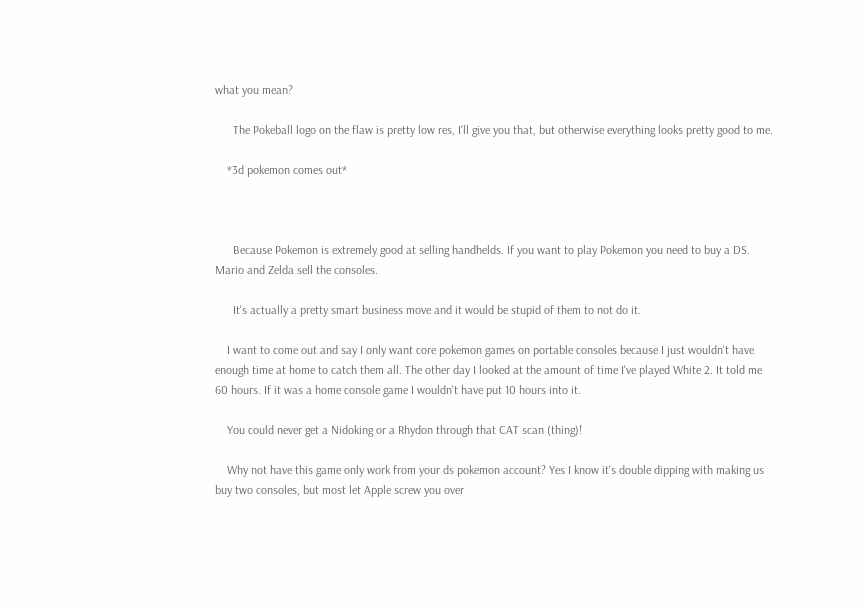what you mean?

      The Pokeball logo on the flaw is pretty low res, I'll give you that, but otherwise everything looks pretty good to me.

    *3d pokemon comes out*



      Because Pokemon is extremely good at selling handhelds. If you want to play Pokemon you need to buy a DS. Mario and Zelda sell the consoles.

      It's actually a pretty smart business move and it would be stupid of them to not do it.

    I want to come out and say I only want core pokemon games on portable consoles because I just wouldn't have enough time at home to catch them all. The other day I looked at the amount of time I've played White 2. It told me 60 hours. If it was a home console game I wouldn't have put 10 hours into it.

    You could never get a Nidoking or a Rhydon through that CAT scan (thing)!

    Why not have this game only work from your ds pokemon account? Yes I know it's double dipping with making us buy two consoles, but most let Apple screw you over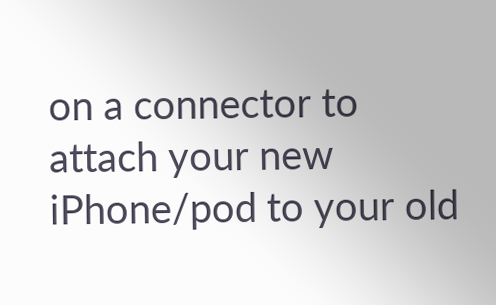on a connector to attach your new iPhone/pod to your old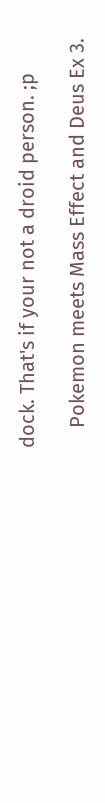dock. That's if your not a droid person. ;p

    Pokemon meets Mass Effect and Deus Ex 3.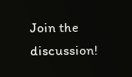Join the discussion!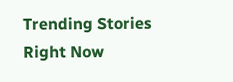Trending Stories Right Now